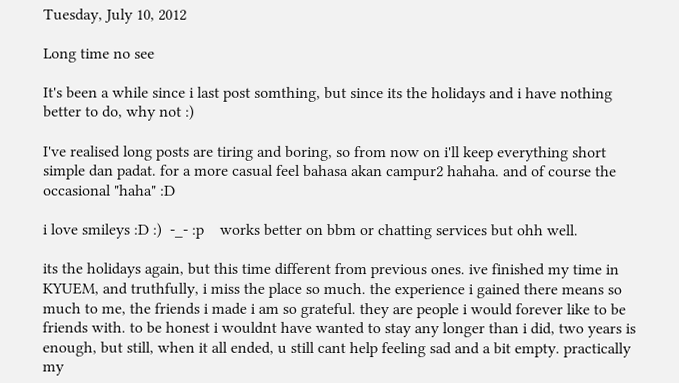Tuesday, July 10, 2012

Long time no see

It's been a while since i last post somthing, but since its the holidays and i have nothing better to do, why not :)

I've realised long posts are tiring and boring, so from now on i'll keep everything short simple dan padat. for a more casual feel bahasa akan campur2 hahaha. and of course the occasional "haha" :D

i love smileys :D :)  -_- :p    works better on bbm or chatting services but ohh well.

its the holidays again, but this time different from previous ones. ive finished my time in KYUEM, and truthfully, i miss the place so much. the experience i gained there means so much to me, the friends i made i am so grateful. they are people i would forever like to be friends with. to be honest i wouldnt have wanted to stay any longer than i did, two years is enough, but still, when it all ended, u still cant help feeling sad and a bit empty. practically my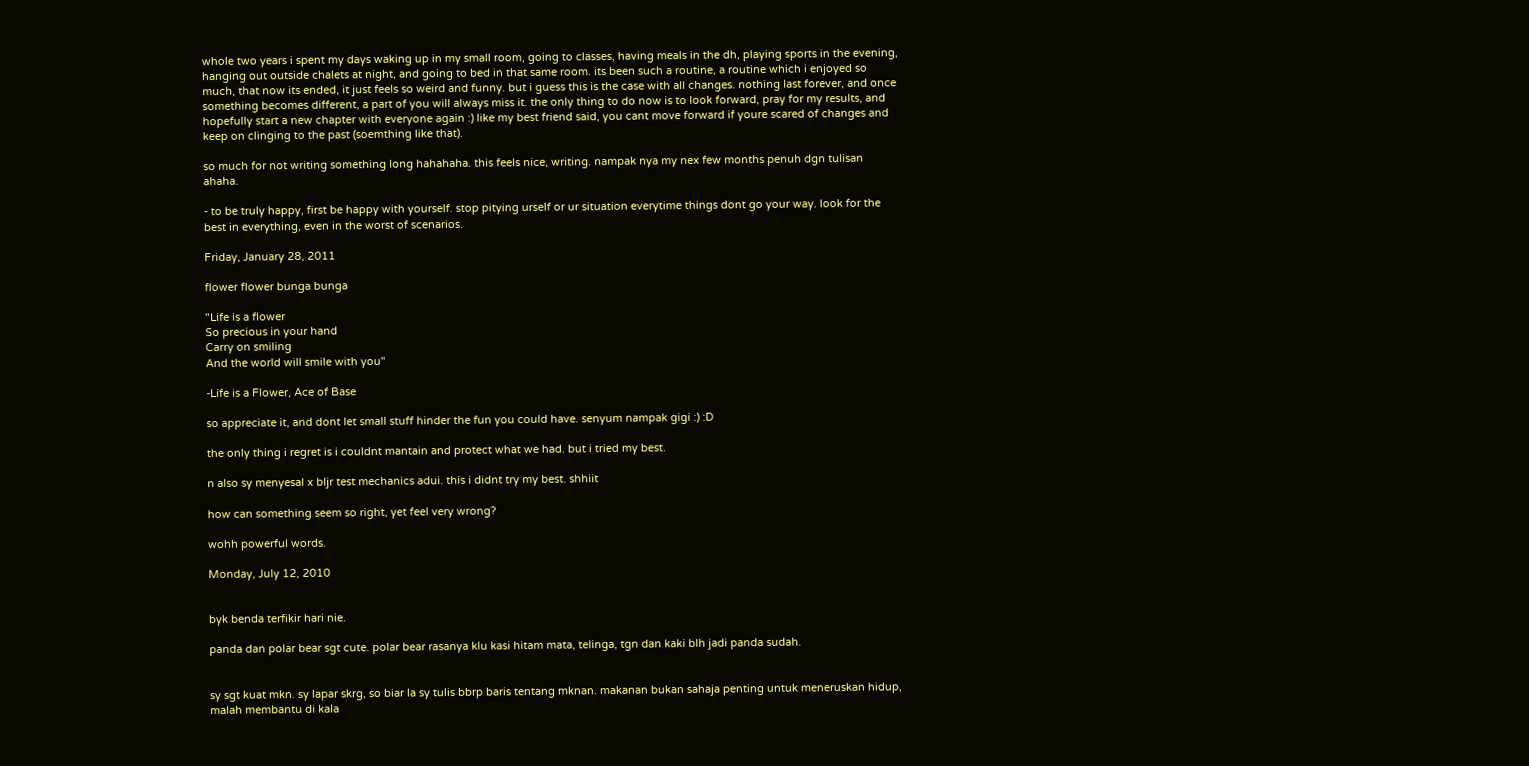whole two years i spent my days waking up in my small room, going to classes, having meals in the dh, playing sports in the evening, hanging out outside chalets at night, and going to bed in that same room. its been such a routine, a routine which i enjoyed so much, that now its ended, it just feels so weird and funny. but i guess this is the case with all changes. nothing last forever, and once something becomes different, a part of you will always miss it. the only thing to do now is to look forward, pray for my results, and hopefully start a new chapter with everyone again :) like my best friend said, you cant move forward if youre scared of changes and keep on clinging to the past (soemthing like that).

so much for not writing something long hahahaha. this feels nice, writing. nampak nya my nex few months penuh dgn tulisan ahaha.

- to be truly happy, first be happy with yourself. stop pitying urself or ur situation everytime things dont go your way. look for the best in everything, even in the worst of scenarios.

Friday, January 28, 2011

flower flower bunga bunga

"Life is a flower
So precious in your hand
Carry on smiling
And the world will smile with you"

-Life is a Flower, Ace of Base

so appreciate it, and dont let small stuff hinder the fun you could have. senyum nampak gigi :) :D

the only thing i regret is i couldnt mantain and protect what we had. but i tried my best.

n also sy menyesal x bljr test mechanics adui. this i didnt try my best. shhiit

how can something seem so right, yet feel very wrong?

wohh powerful words.

Monday, July 12, 2010


byk benda terfikir hari nie.

panda dan polar bear sgt cute. polar bear rasanya klu kasi hitam mata, telinga, tgn dan kaki blh jadi panda sudah.


sy sgt kuat mkn. sy lapar skrg, so biar la sy tulis bbrp baris tentang mknan. makanan bukan sahaja penting untuk meneruskan hidup, malah membantu di kala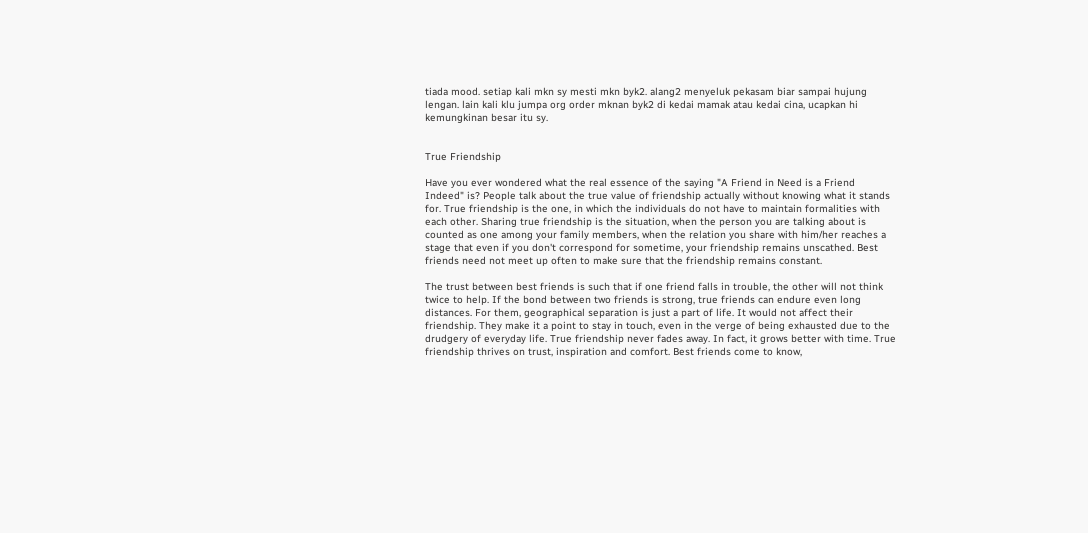tiada mood. setiap kali mkn sy mesti mkn byk2. alang2 menyeluk pekasam biar sampai hujung lengan. lain kali klu jumpa org order mknan byk2 di kedai mamak atau kedai cina, ucapkan hi kemungkinan besar itu sy.


True Friendship

Have you ever wondered what the real essence of the saying "A Friend in Need is a Friend Indeed" is? People talk about the true value of friendship actually without knowing what it stands for. True friendship is the one, in which the individuals do not have to maintain formalities with each other. Sharing true friendship is the situation, when the person you are talking about is counted as one among your family members, when the relation you share with him/her reaches a stage that even if you don't correspond for sometime, your friendship remains unscathed. Best friends need not meet up often to make sure that the friendship remains constant.

The trust between best friends is such that if one friend falls in trouble, the other will not think twice to help. If the bond between two friends is strong, true friends can endure even long distances. For them, geographical separation is just a part of life. It would not affect their friendship. They make it a point to stay in touch, even in the verge of being exhausted due to the drudgery of everyday life. True friendship never fades away. In fact, it grows better with time. True friendship thrives on trust, inspiration and comfort. Best friends come to know,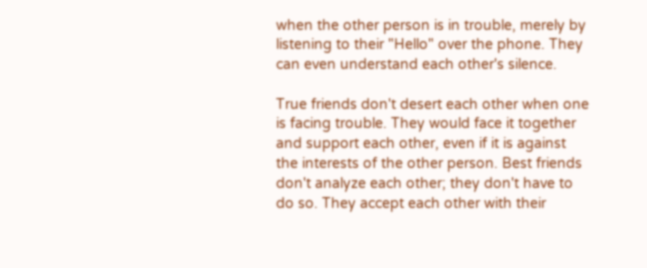when the other person is in trouble, merely by listening to their "Hello" over the phone. They can even understand each other's silence.

True friends don't desert each other when one is facing trouble. They would face it together and support each other, even if it is against the interests of the other person. Best friends don't analyze each other; they don't have to do so. They accept each other with their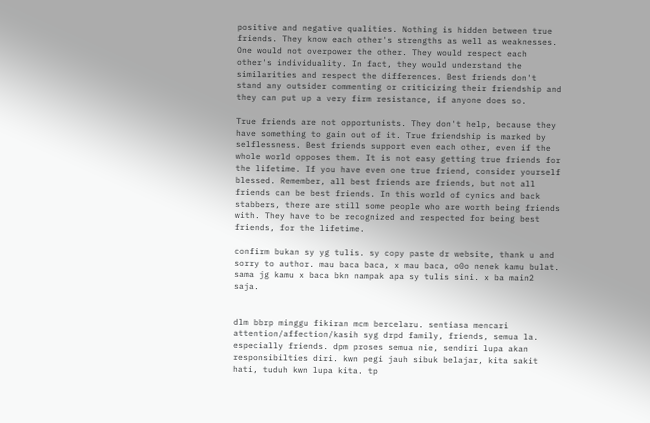positive and negative qualities. Nothing is hidden between true friends. They know each other's strengths as well as weaknesses. One would not overpower the other. They would respect each other's individuality. In fact, they would understand the similarities and respect the differences. Best friends don't stand any outsider commenting or criticizing their friendship and they can put up a very firm resistance, if anyone does so.

True friends are not opportunists. They don't help, because they have something to gain out of it. True friendship is marked by selflessness. Best friends support even each other, even if the whole world opposes them. It is not easy getting true friends for the lifetime. If you have even one true friend, consider yourself blessed. Remember, all best friends are friends, but not all friends can be best friends. In this world of cynics and back stabbers, there are still some people who are worth being friends with. They have to be recognized and respected for being best friends, for the lifetime.

confirm bukan sy yg tulis. sy copy paste dr website, thank u and sorry to author. mau baca baca, x mau baca, o0o nenek kamu bulat. sama jg kamu x baca bkn nampak apa sy tulis sini. x ba main2 saja.


dlm bbrp minggu fikiran mcm bercelaru. sentiasa mencari attention/affection/kasih syg drpd family, friends, semua la. especially friends. dpm proses semua nie, sendiri lupa akan responsibilties diri. kwn pegi jauh sibuk belajar, kita sakit hati, tuduh kwn lupa kita. tp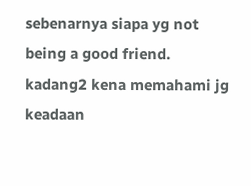sebenarnya siapa yg not being a good friend. kadang2 kena memahami jg keadaan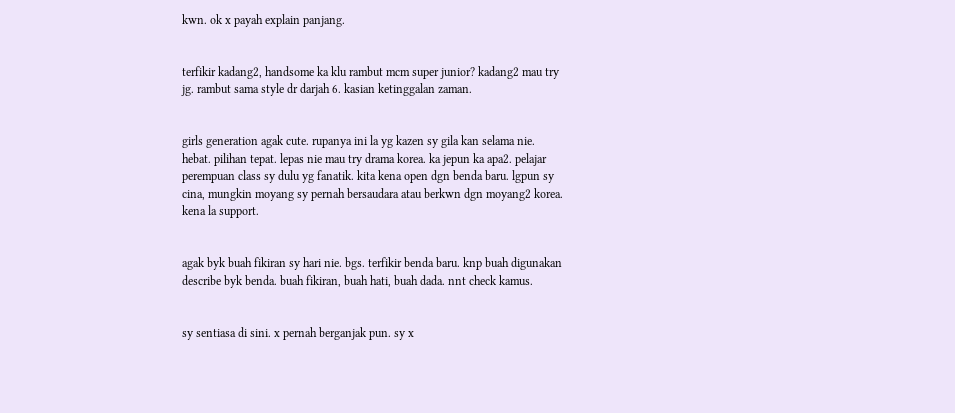kwn. ok x payah explain panjang.


terfikir kadang2, handsome ka klu rambut mcm super junior? kadang2 mau try jg. rambut sama style dr darjah 6. kasian ketinggalan zaman.


girls generation agak cute. rupanya ini la yg kazen sy gila kan selama nie. hebat. pilihan tepat. lepas nie mau try drama korea. ka jepun ka apa2. pelajar perempuan class sy dulu yg fanatik. kita kena open dgn benda baru. lgpun sy cina, mungkin moyang sy pernah bersaudara atau berkwn dgn moyang2 korea. kena la support.


agak byk buah fikiran sy hari nie. bgs. terfikir benda baru. knp buah digunakan describe byk benda. buah fikiran, buah hati, buah dada. nnt check kamus.


sy sentiasa di sini. x pernah berganjak pun. sy x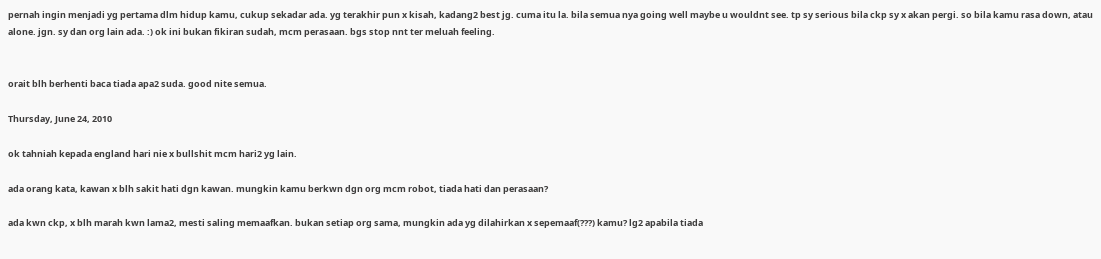pernah ingin menjadi yg pertama dlm hidup kamu, cukup sekadar ada. yg terakhir pun x kisah, kadang2 best jg. cuma itu la. bila semua nya going well maybe u wouldnt see. tp sy serious bila ckp sy x akan pergi. so bila kamu rasa down, atau alone. jgn. sy dan org lain ada. :) ok ini bukan fikiran sudah, mcm perasaan. bgs stop nnt ter meluah feeling.


orait blh berhenti baca tiada apa2 suda. good nite semua.

Thursday, June 24, 2010

ok tahniah kepada england hari nie x bullshit mcm hari2 yg lain.

ada orang kata, kawan x blh sakit hati dgn kawan. mungkin kamu berkwn dgn org mcm robot, tiada hati dan perasaan?

ada kwn ckp, x blh marah kwn lama2, mesti saling memaafkan. bukan setiap org sama, mungkin ada yg dilahirkan x sepemaaf(???) kamu? lg2 apabila tiada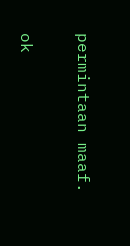permintaan maaf.

ok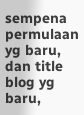sempena permulaan yg baru, dan title blog yg baru,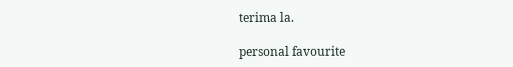terima la.

personal favourite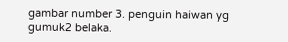gambar number 3. penguin haiwan yg gumuk2 belaka.